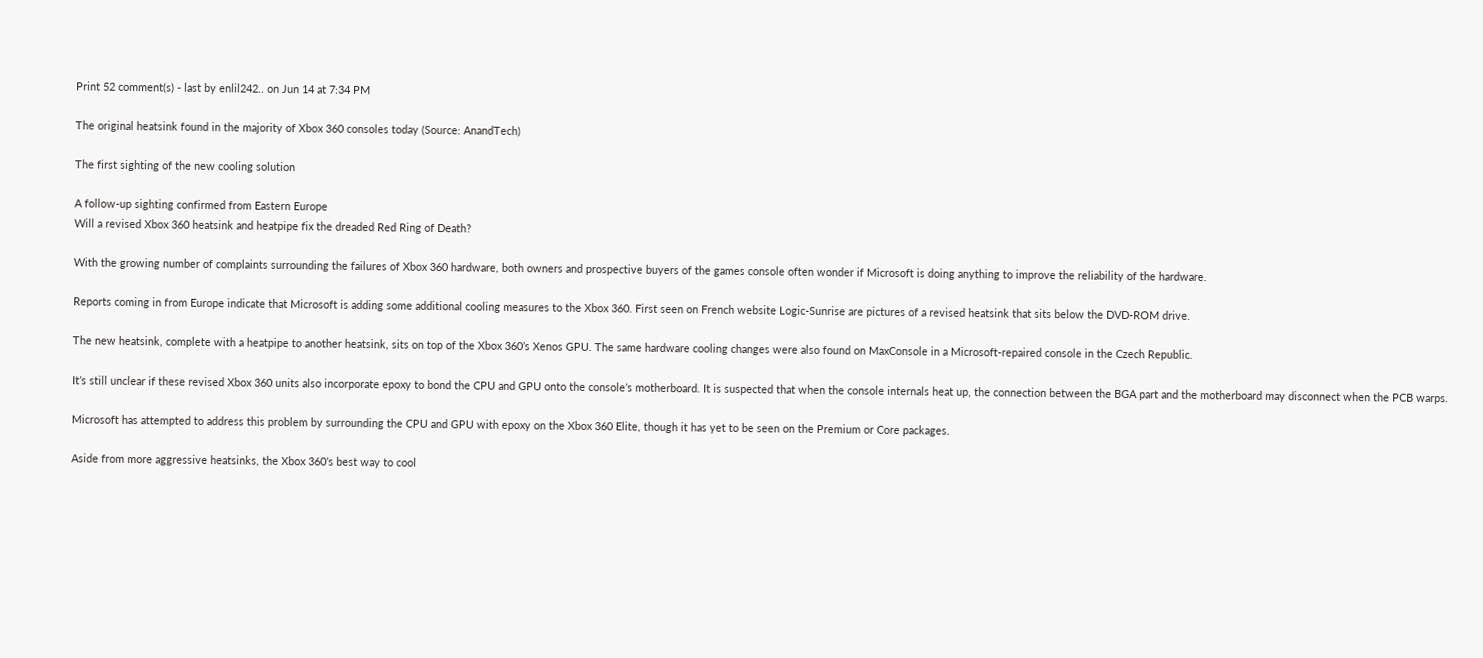Print 52 comment(s) - last by enlil242.. on Jun 14 at 7:34 PM

The original heatsink found in the majority of Xbox 360 consoles today (Source: AnandTech)

The first sighting of the new cooling solution

A follow-up sighting confirmed from Eastern Europe
Will a revised Xbox 360 heatsink and heatpipe fix the dreaded Red Ring of Death?

With the growing number of complaints surrounding the failures of Xbox 360 hardware, both owners and prospective buyers of the games console often wonder if Microsoft is doing anything to improve the reliability of the hardware.

Reports coming in from Europe indicate that Microsoft is adding some additional cooling measures to the Xbox 360. First seen on French website Logic-Sunrise are pictures of a revised heatsink that sits below the DVD-ROM drive.

The new heatsink, complete with a heatpipe to another heatsink, sits on top of the Xbox 360’s Xenos GPU. The same hardware cooling changes were also found on MaxConsole in a Microsoft-repaired console in the Czech Republic.

It’s still unclear if these revised Xbox 360 units also incorporate epoxy to bond the CPU and GPU onto the console’s motherboard. It is suspected that when the console internals heat up, the connection between the BGA part and the motherboard may disconnect when the PCB warps.

Microsoft has attempted to address this problem by surrounding the CPU and GPU with epoxy on the Xbox 360 Elite, though it has yet to be seen on the Premium or Core packages.

Aside from more aggressive heatsinks, the Xbox 360’s best way to cool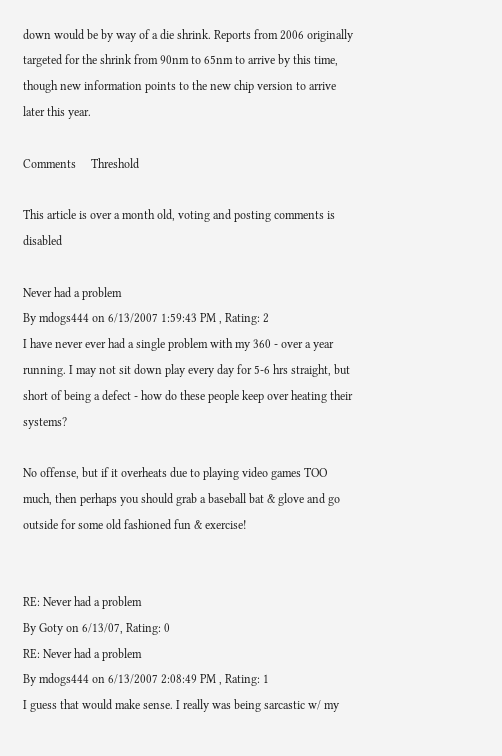down would be by way of a die shrink. Reports from 2006 originally targeted for the shrink from 90nm to 65nm to arrive by this time, though new information points to the new chip version to arrive later this year.

Comments     Threshold

This article is over a month old, voting and posting comments is disabled

Never had a problem
By mdogs444 on 6/13/2007 1:59:43 PM , Rating: 2
I have never ever had a single problem with my 360 - over a year running. I may not sit down play every day for 5-6 hrs straight, but short of being a defect - how do these people keep over heating their systems?

No offense, but if it overheats due to playing video games TOO much, then perhaps you should grab a baseball bat & glove and go outside for some old fashioned fun & exercise!


RE: Never had a problem
By Goty on 6/13/07, Rating: 0
RE: Never had a problem
By mdogs444 on 6/13/2007 2:08:49 PM , Rating: 1
I guess that would make sense. I really was being sarcastic w/ my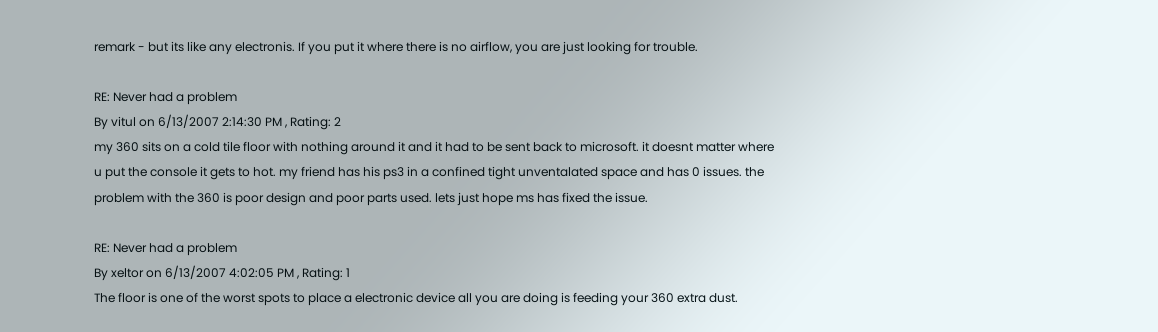remark - but its like any electronis. If you put it where there is no airflow, you are just looking for trouble.

RE: Never had a problem
By vitul on 6/13/2007 2:14:30 PM , Rating: 2
my 360 sits on a cold tile floor with nothing around it and it had to be sent back to microsoft. it doesnt matter where u put the console it gets to hot. my friend has his ps3 in a confined tight unventalated space and has 0 issues. the problem with the 360 is poor design and poor parts used. lets just hope ms has fixed the issue.

RE: Never had a problem
By xeltor on 6/13/2007 4:02:05 PM , Rating: 1
The floor is one of the worst spots to place a electronic device all you are doing is feeding your 360 extra dust.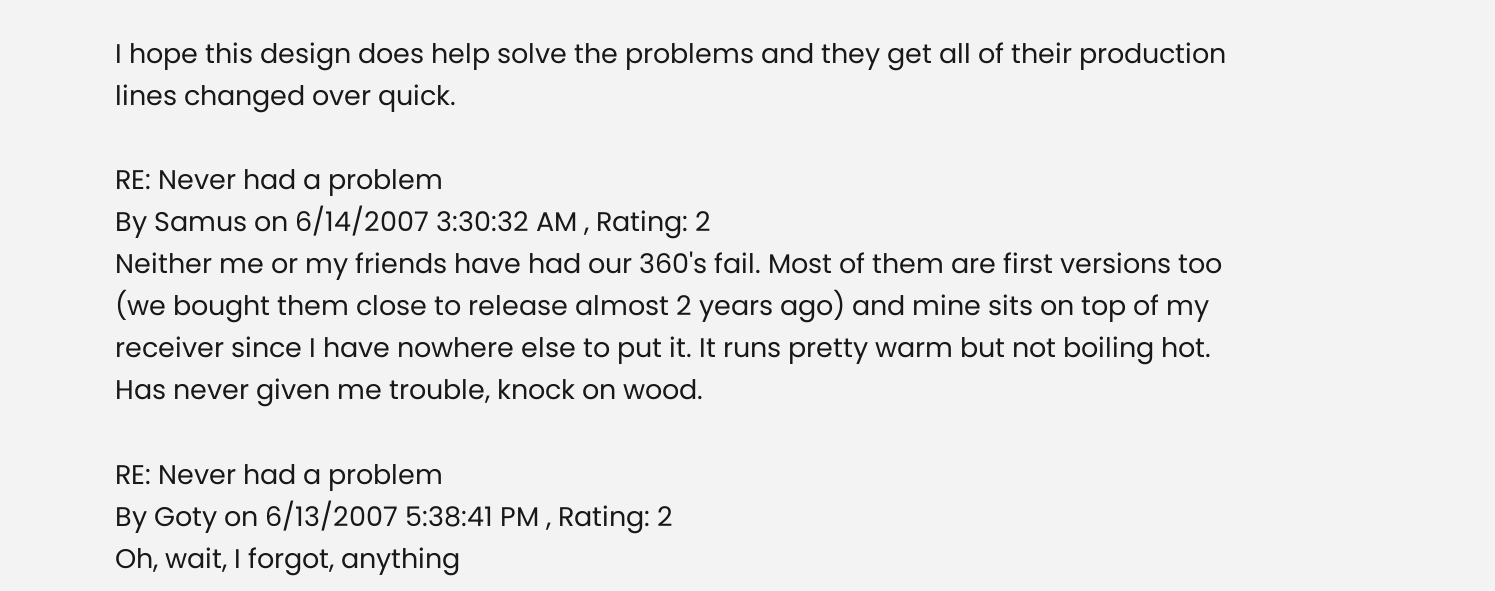I hope this design does help solve the problems and they get all of their production lines changed over quick.

RE: Never had a problem
By Samus on 6/14/2007 3:30:32 AM , Rating: 2
Neither me or my friends have had our 360's fail. Most of them are first versions too (we bought them close to release almost 2 years ago) and mine sits on top of my receiver since I have nowhere else to put it. It runs pretty warm but not boiling hot. Has never given me trouble, knock on wood.

RE: Never had a problem
By Goty on 6/13/2007 5:38:41 PM , Rating: 2
Oh, wait, I forgot, anything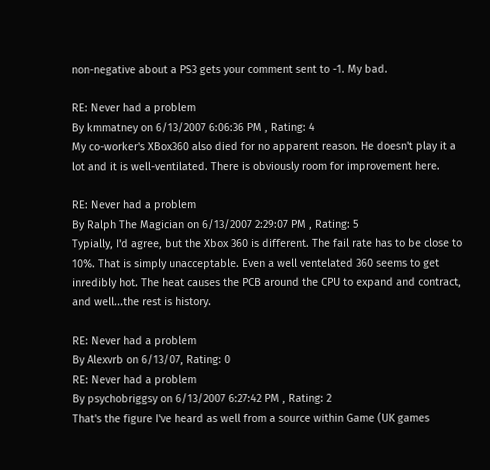non-negative about a PS3 gets your comment sent to -1. My bad.

RE: Never had a problem
By kmmatney on 6/13/2007 6:06:36 PM , Rating: 4
My co-worker's XBox360 also died for no apparent reason. He doesn't play it a lot and it is well-ventilated. There is obviously room for improvement here.

RE: Never had a problem
By Ralph The Magician on 6/13/2007 2:29:07 PM , Rating: 5
Typially, I'd agree, but the Xbox 360 is different. The fail rate has to be close to 10%. That is simply unacceptable. Even a well ventelated 360 seems to get inredibly hot. The heat causes the PCB around the CPU to expand and contract, and well...the rest is history.

RE: Never had a problem
By Alexvrb on 6/13/07, Rating: 0
RE: Never had a problem
By psychobriggsy on 6/13/2007 6:27:42 PM , Rating: 2
That's the figure I've heard as well from a source within Game (UK games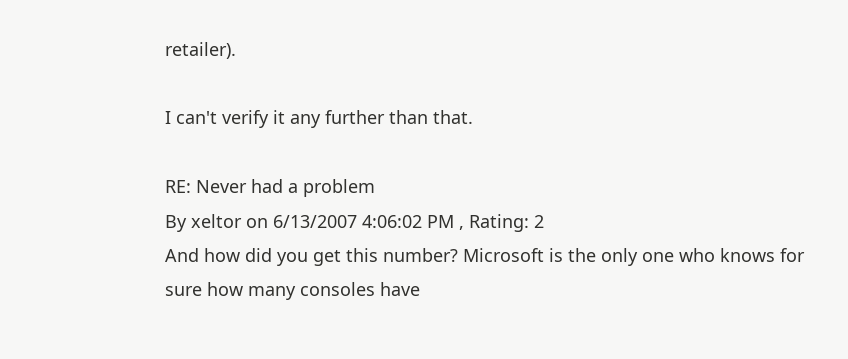retailer).

I can't verify it any further than that.

RE: Never had a problem
By xeltor on 6/13/2007 4:06:02 PM , Rating: 2
And how did you get this number? Microsoft is the only one who knows for sure how many consoles have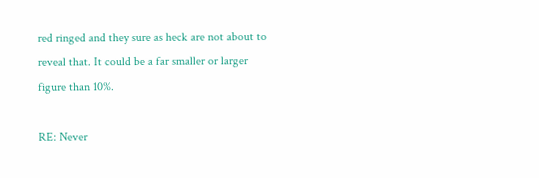red ringed and they sure as heck are not about to reveal that. It could be a far smaller or larger figure than 10%.

RE: Never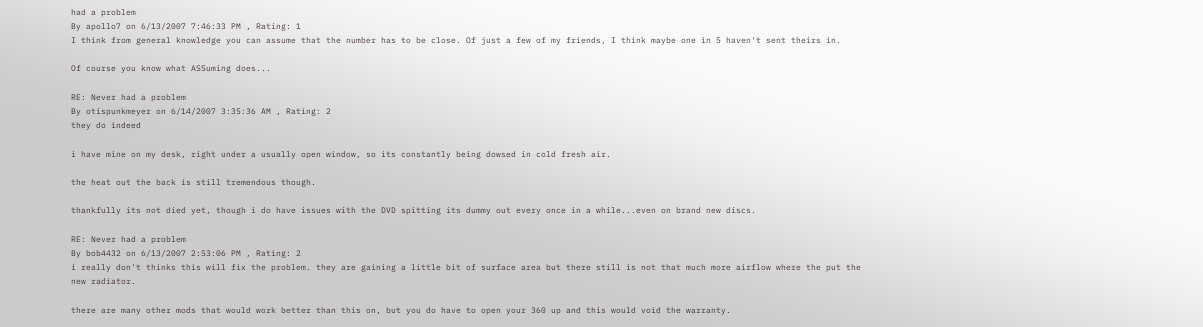had a problem
By apollo7 on 6/13/2007 7:46:33 PM , Rating: 1
I think from general knowledge you can assume that the number has to be close. Of just a few of my friends, I think maybe one in 5 haven't sent theirs in.

Of course you know what ASSuming does...

RE: Never had a problem
By otispunkmeyer on 6/14/2007 3:35:36 AM , Rating: 2
they do indeed

i have mine on my desk, right under a usually open window, so its constantly being dowsed in cold fresh air.

the heat out the back is still tremendous though.

thankfully its not died yet, though i do have issues with the DVD spitting its dummy out every once in a while...even on brand new discs.

RE: Never had a problem
By bob4432 on 6/13/2007 2:53:06 PM , Rating: 2
i really don't thinks this will fix the problem. they are gaining a little bit of surface area but there still is not that much more airflow where the put the new radiator.

there are many other mods that would work better than this on, but you do have to open your 360 up and this would void the warranty.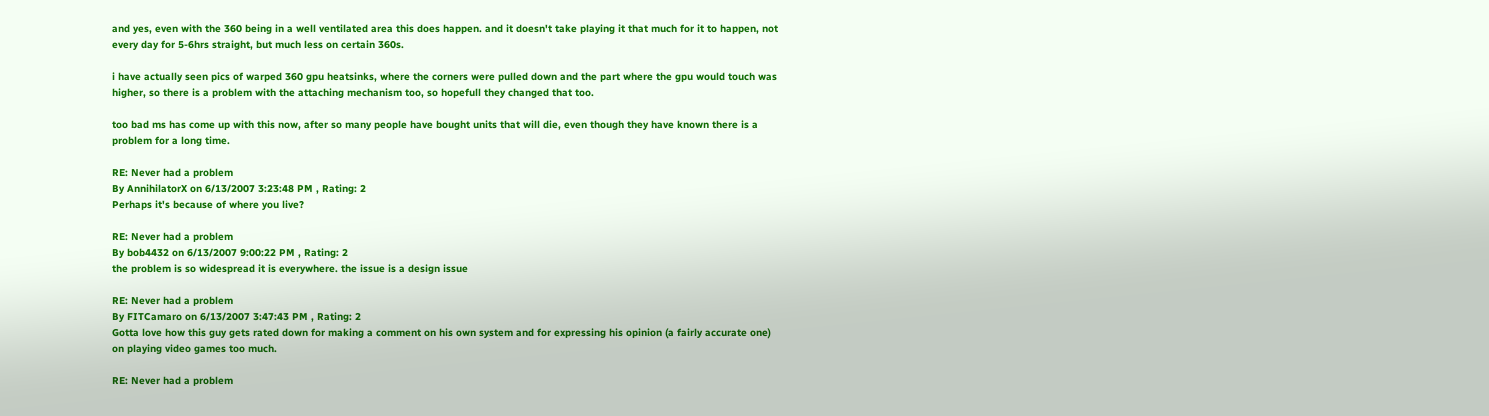and yes, even with the 360 being in a well ventilated area this does happen. and it doesn't take playing it that much for it to happen, not every day for 5-6hrs straight, but much less on certain 360s.

i have actually seen pics of warped 360 gpu heatsinks, where the corners were pulled down and the part where the gpu would touch was higher, so there is a problem with the attaching mechanism too, so hopefull they changed that too.

too bad ms has come up with this now, after so many people have bought units that will die, even though they have known there is a problem for a long time.

RE: Never had a problem
By AnnihilatorX on 6/13/2007 3:23:48 PM , Rating: 2
Perhaps it's because of where you live?

RE: Never had a problem
By bob4432 on 6/13/2007 9:00:22 PM , Rating: 2
the problem is so widespread it is everywhere. the issue is a design issue

RE: Never had a problem
By FITCamaro on 6/13/2007 3:47:43 PM , Rating: 2
Gotta love how this guy gets rated down for making a comment on his own system and for expressing his opinion (a fairly accurate one) on playing video games too much.

RE: Never had a problem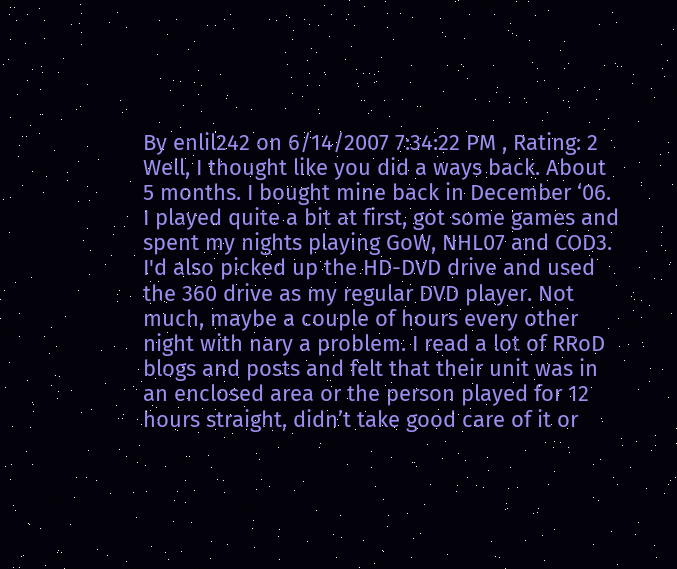By enlil242 on 6/14/2007 7:34:22 PM , Rating: 2
Well, I thought like you did a ways back. About 5 months. I bought mine back in December ‘06. I played quite a bit at first, got some games and spent my nights playing GoW, NHL07 and COD3. I'd also picked up the HD-DVD drive and used the 360 drive as my regular DVD player. Not much, maybe a couple of hours every other night with nary a problem. I read a lot of RRoD blogs and posts and felt that their unit was in an enclosed area or the person played for 12 hours straight, didn’t take good care of it or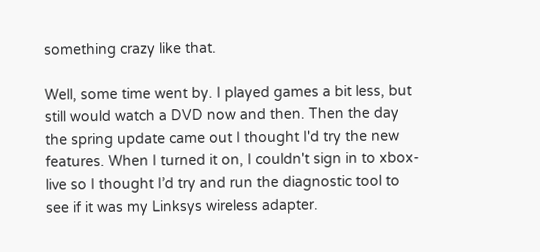something crazy like that.

Well, some time went by. I played games a bit less, but still would watch a DVD now and then. Then the day the spring update came out I thought I'd try the new features. When I turned it on, I couldn't sign in to xbox-live so I thought I’d try and run the diagnostic tool to see if it was my Linksys wireless adapter.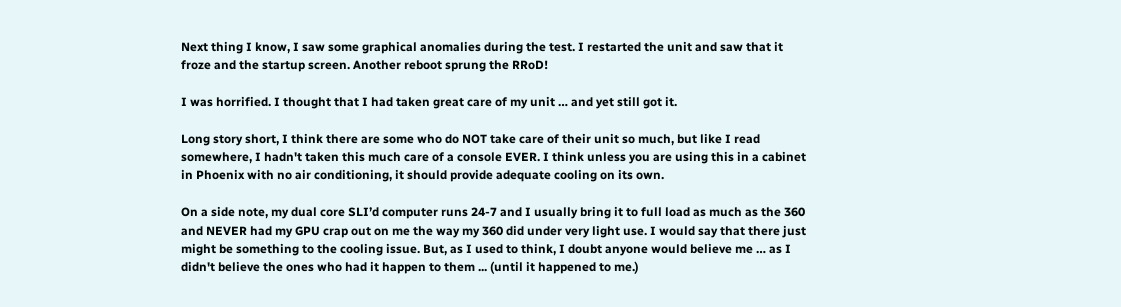Next thing I know, I saw some graphical anomalies during the test. I restarted the unit and saw that it froze and the startup screen. Another reboot sprung the RRoD!

I was horrified. I thought that I had taken great care of my unit … and yet still got it.

Long story short, I think there are some who do NOT take care of their unit so much, but like I read somewhere, I hadn't taken this much care of a console EVER. I think unless you are using this in a cabinet in Phoenix with no air conditioning, it should provide adequate cooling on its own.

On a side note, my dual core SLI’d computer runs 24-7 and I usually bring it to full load as much as the 360 and NEVER had my GPU crap out on me the way my 360 did under very light use. I would say that there just might be something to the cooling issue. But, as I used to think, I doubt anyone would believe me … as I didn't believe the ones who had it happen to them ... (until it happened to me.)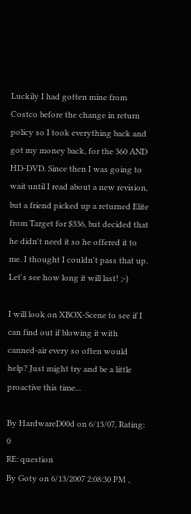Luckily I had gotten mine from Costco before the change in return policy so I took everything back and got my money back, for the 360 AND HD-DVD. Since then I was going to wait until I read about a new revision, but a friend picked up a returned Elite from Target for $336, but decided that he didn't need it so he offered it to me. I thought I couldn't pass that up. Let's see how long it will last! ;-)

I will look on XBOX-Scene to see if I can find out if blowing it with canned-air every so often would help? Just might try and be a little proactive this time...

By HardwareD00d on 6/13/07, Rating: 0
RE: question
By Goty on 6/13/2007 2:08:30 PM ,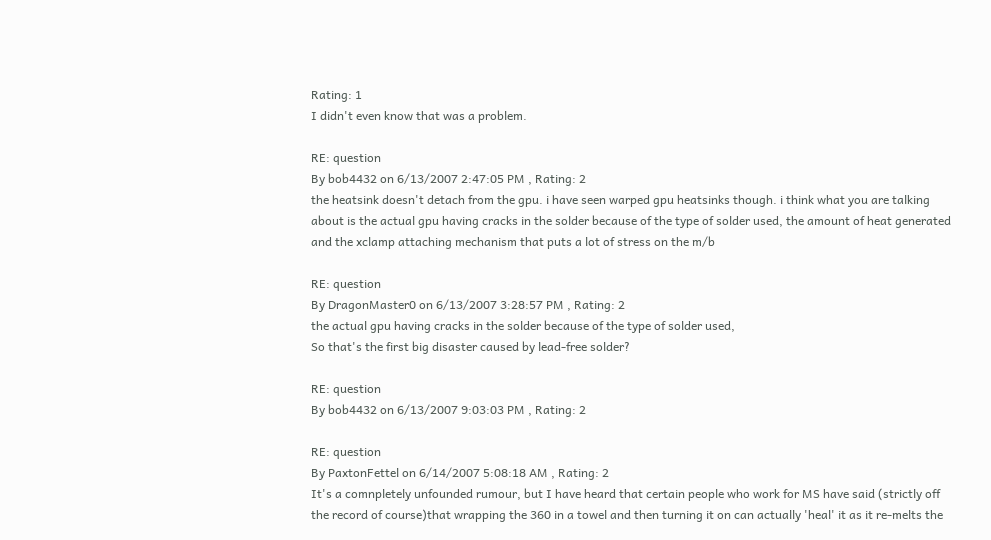Rating: 1
I didn't even know that was a problem.

RE: question
By bob4432 on 6/13/2007 2:47:05 PM , Rating: 2
the heatsink doesn't detach from the gpu. i have seen warped gpu heatsinks though. i think what you are talking about is the actual gpu having cracks in the solder because of the type of solder used, the amount of heat generated and the xclamp attaching mechanism that puts a lot of stress on the m/b

RE: question
By DragonMaster0 on 6/13/2007 3:28:57 PM , Rating: 2
the actual gpu having cracks in the solder because of the type of solder used,
So that's the first big disaster caused by lead-free solder?

RE: question
By bob4432 on 6/13/2007 9:03:03 PM , Rating: 2

RE: question
By PaxtonFettel on 6/14/2007 5:08:18 AM , Rating: 2
It's a comnpletely unfounded rumour, but I have heard that certain people who work for MS have said (strictly off the record of course)that wrapping the 360 in a towel and then turning it on can actually 'heal' it as it re-melts the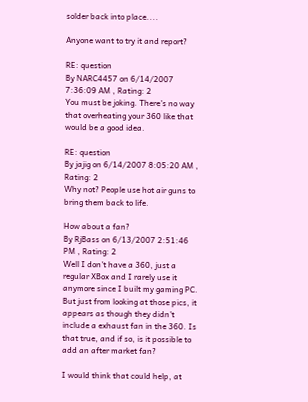solder back into place....

Anyone want to try it and report?

RE: question
By NARC4457 on 6/14/2007 7:36:09 AM , Rating: 2
You must be joking. There's no way that overheating your 360 like that would be a good idea.

RE: question
By jajig on 6/14/2007 8:05:20 AM , Rating: 2
Why not? People use hot air guns to bring them back to life.

How about a fan?
By RjBass on 6/13/2007 2:51:46 PM , Rating: 2
Well I don't have a 360, just a regular XBox and I rarely use it anymore since I built my gaming PC. But just from looking at those pics, it appears as though they didn't include a exhaust fan in the 360. Is that true, and if so, is it possible to add an after market fan?

I would think that could help, at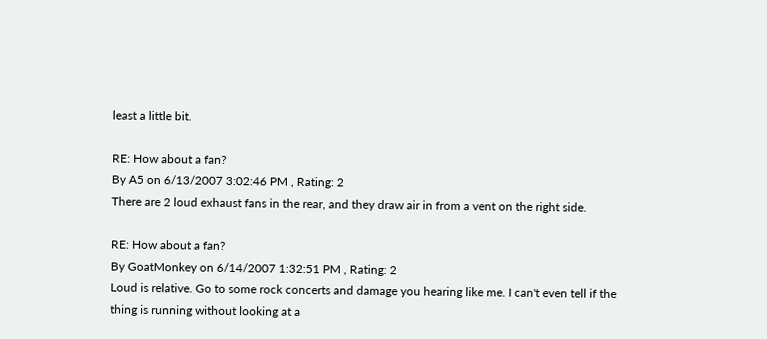least a little bit.

RE: How about a fan?
By A5 on 6/13/2007 3:02:46 PM , Rating: 2
There are 2 loud exhaust fans in the rear, and they draw air in from a vent on the right side.

RE: How about a fan?
By GoatMonkey on 6/14/2007 1:32:51 PM , Rating: 2
Loud is relative. Go to some rock concerts and damage you hearing like me. I can't even tell if the thing is running without looking at a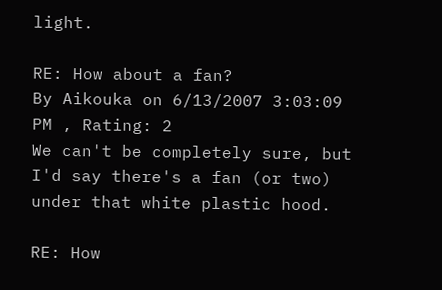light.

RE: How about a fan?
By Aikouka on 6/13/2007 3:03:09 PM , Rating: 2
We can't be completely sure, but I'd say there's a fan (or two) under that white plastic hood.

RE: How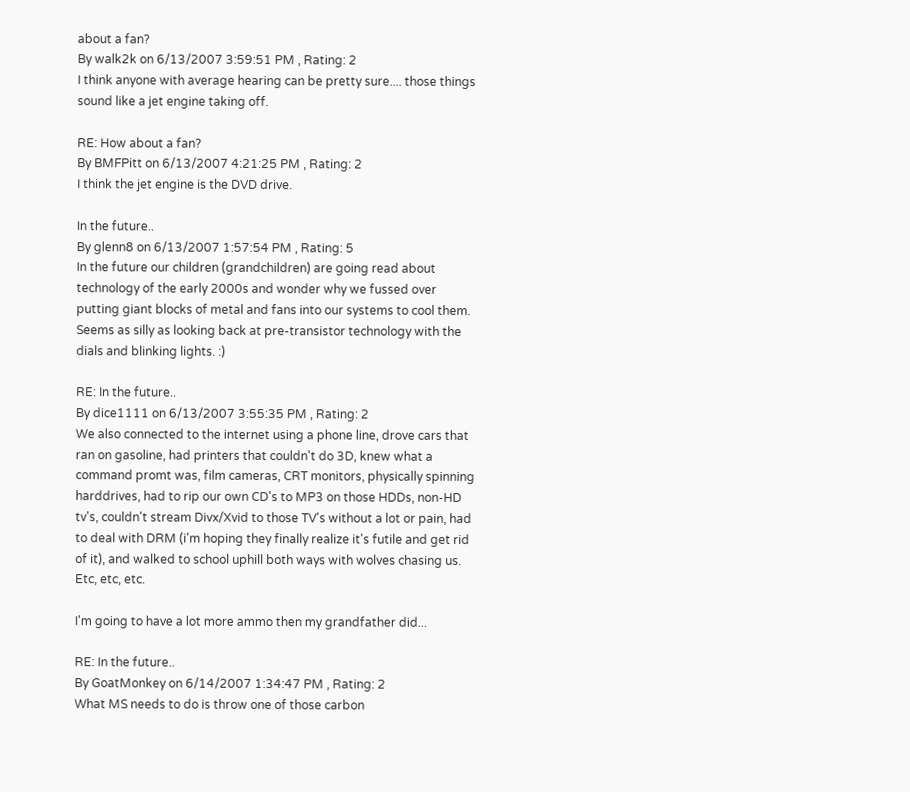about a fan?
By walk2k on 6/13/2007 3:59:51 PM , Rating: 2
I think anyone with average hearing can be pretty sure.... those things sound like a jet engine taking off.

RE: How about a fan?
By BMFPitt on 6/13/2007 4:21:25 PM , Rating: 2
I think the jet engine is the DVD drive.

In the future..
By glenn8 on 6/13/2007 1:57:54 PM , Rating: 5
In the future our children (grandchildren) are going read about technology of the early 2000s and wonder why we fussed over putting giant blocks of metal and fans into our systems to cool them. Seems as silly as looking back at pre-transistor technology with the dials and blinking lights. :)

RE: In the future..
By dice1111 on 6/13/2007 3:55:35 PM , Rating: 2
We also connected to the internet using a phone line, drove cars that ran on gasoline, had printers that couldn't do 3D, knew what a command promt was, film cameras, CRT monitors, physically spinning harddrives, had to rip our own CD's to MP3 on those HDDs, non-HD tv's, couldn't stream Divx/Xvid to those TV's without a lot or pain, had to deal with DRM (i'm hoping they finally realize it's futile and get rid of it), and walked to school uphill both ways with wolves chasing us. Etc, etc, etc.

I'm going to have a lot more ammo then my grandfather did...

RE: In the future..
By GoatMonkey on 6/14/2007 1:34:47 PM , Rating: 2
What MS needs to do is throw one of those carbon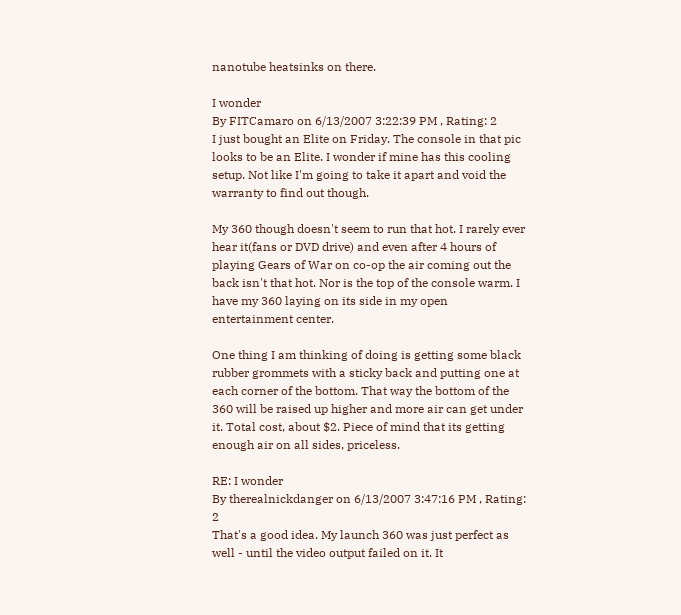nanotube heatsinks on there.

I wonder
By FITCamaro on 6/13/2007 3:22:39 PM , Rating: 2
I just bought an Elite on Friday. The console in that pic looks to be an Elite. I wonder if mine has this cooling setup. Not like I'm going to take it apart and void the warranty to find out though.

My 360 though doesn't seem to run that hot. I rarely ever hear it(fans or DVD drive) and even after 4 hours of playing Gears of War on co-op the air coming out the back isn't that hot. Nor is the top of the console warm. I have my 360 laying on its side in my open entertainment center.

One thing I am thinking of doing is getting some black rubber grommets with a sticky back and putting one at each corner of the bottom. That way the bottom of the 360 will be raised up higher and more air can get under it. Total cost, about $2. Piece of mind that its getting enough air on all sides, priceless.

RE: I wonder
By therealnickdanger on 6/13/2007 3:47:16 PM , Rating: 2
That's a good idea. My launch 360 was just perfect as well - until the video output failed on it. It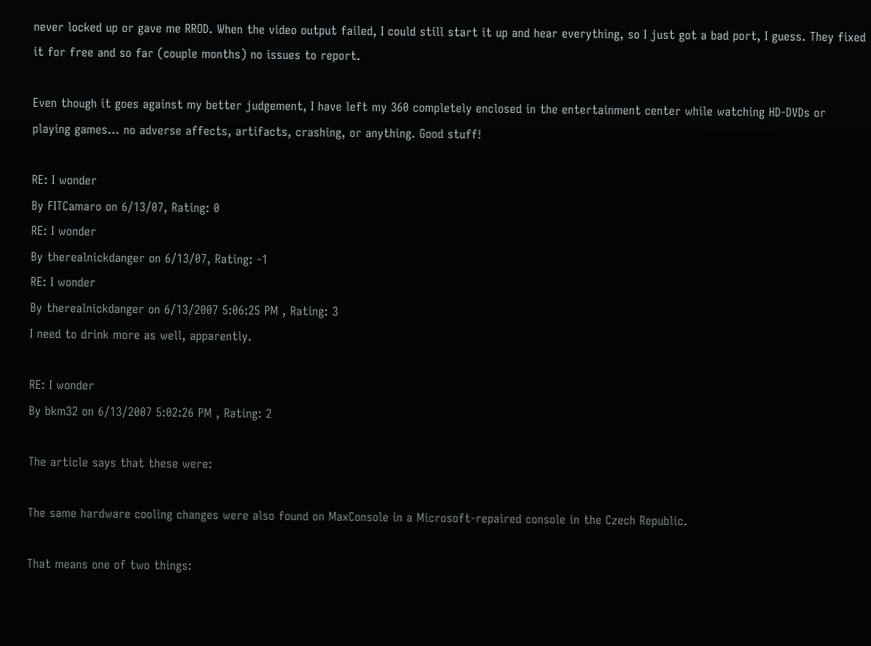never locked up or gave me RROD. When the video output failed, I could still start it up and hear everything, so I just got a bad port, I guess. They fixed it for free and so far (couple months) no issues to report.

Even though it goes against my better judgement, I have left my 360 completely enclosed in the entertainment center while watching HD-DVDs or playing games... no adverse affects, artifacts, crashing, or anything. Good stuff!

RE: I wonder
By FITCamaro on 6/13/07, Rating: 0
RE: I wonder
By therealnickdanger on 6/13/07, Rating: -1
RE: I wonder
By therealnickdanger on 6/13/2007 5:06:25 PM , Rating: 3
I need to drink more as well, apparently.

RE: I wonder
By bkm32 on 6/13/2007 5:02:26 PM , Rating: 2

The article says that these were:

The same hardware cooling changes were also found on MaxConsole in a Microsoft-repaired console in the Czech Republic.

That means one of two things: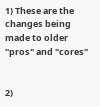1) These are the changes being made to older "pros" and "cores"


2)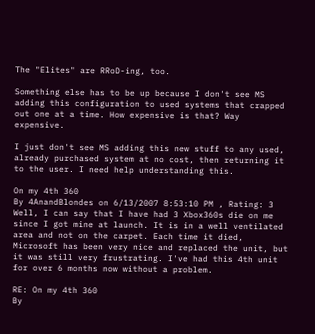The "Elites" are RRoD-ing, too.

Something else has to be up because I don't see MS adding this configuration to used systems that crapped out one at a time. How expensive is that? Way expensive.

I just don't see MS adding this new stuff to any used, already purchased system at no cost, then returning it to the user. I need help understanding this.

On my 4th 360
By 4AnandBlondes on 6/13/2007 8:53:10 PM , Rating: 3
Well, I can say that I have had 3 Xbox360s die on me since I got mine at launch. It is in a well ventilated area and not on the carpet. Each time it died, Microsoft has been very nice and replaced the unit, but it was still very frustrating. I've had this 4th unit for over 6 months now without a problem.

RE: On my 4th 360
By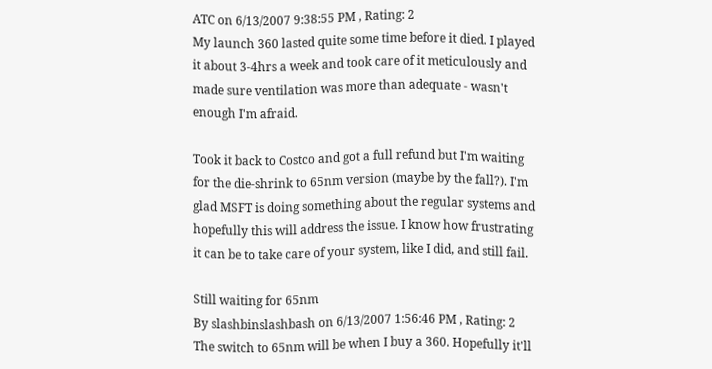ATC on 6/13/2007 9:38:55 PM , Rating: 2
My launch 360 lasted quite some time before it died. I played it about 3-4hrs a week and took care of it meticulously and made sure ventilation was more than adequate - wasn't enough I'm afraid.

Took it back to Costco and got a full refund but I'm waiting for the die-shrink to 65nm version (maybe by the fall?). I'm glad MSFT is doing something about the regular systems and hopefully this will address the issue. I know how frustrating it can be to take care of your system, like I did, and still fail.

Still waiting for 65nm
By slashbinslashbash on 6/13/2007 1:56:46 PM , Rating: 2
The switch to 65nm will be when I buy a 360. Hopefully it'll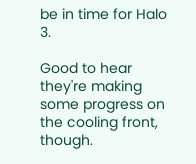be in time for Halo 3.

Good to hear they're making some progress on the cooling front, though.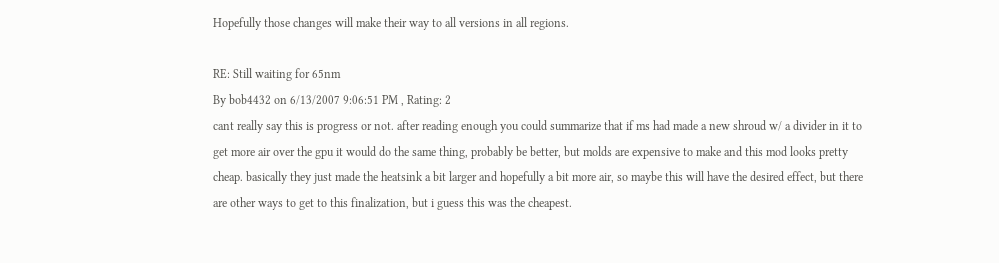Hopefully those changes will make their way to all versions in all regions.

RE: Still waiting for 65nm
By bob4432 on 6/13/2007 9:06:51 PM , Rating: 2
cant really say this is progress or not. after reading enough you could summarize that if ms had made a new shroud w/ a divider in it to get more air over the gpu it would do the same thing, probably be better, but molds are expensive to make and this mod looks pretty cheap. basically they just made the heatsink a bit larger and hopefully a bit more air, so maybe this will have the desired effect, but there are other ways to get to this finalization, but i guess this was the cheapest.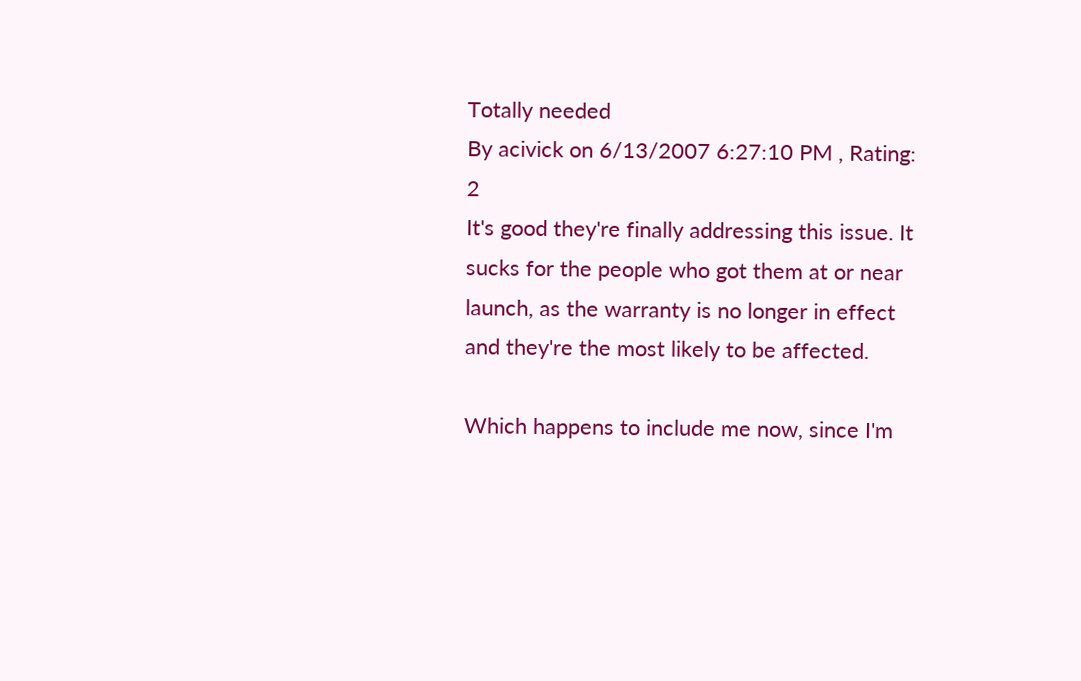Totally needed
By acivick on 6/13/2007 6:27:10 PM , Rating: 2
It's good they're finally addressing this issue. It sucks for the people who got them at or near launch, as the warranty is no longer in effect and they're the most likely to be affected.

Which happens to include me now, since I'm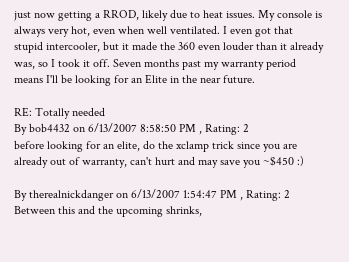just now getting a RROD, likely due to heat issues. My console is always very hot, even when well ventilated. I even got that stupid intercooler, but it made the 360 even louder than it already was, so I took it off. Seven months past my warranty period means I'll be looking for an Elite in the near future.

RE: Totally needed
By bob4432 on 6/13/2007 8:58:50 PM , Rating: 2
before looking for an elite, do the xclamp trick since you are already out of warranty, can't hurt and may save you ~$450 :)

By therealnickdanger on 6/13/2007 1:54:47 PM , Rating: 2
Between this and the upcoming shrinks,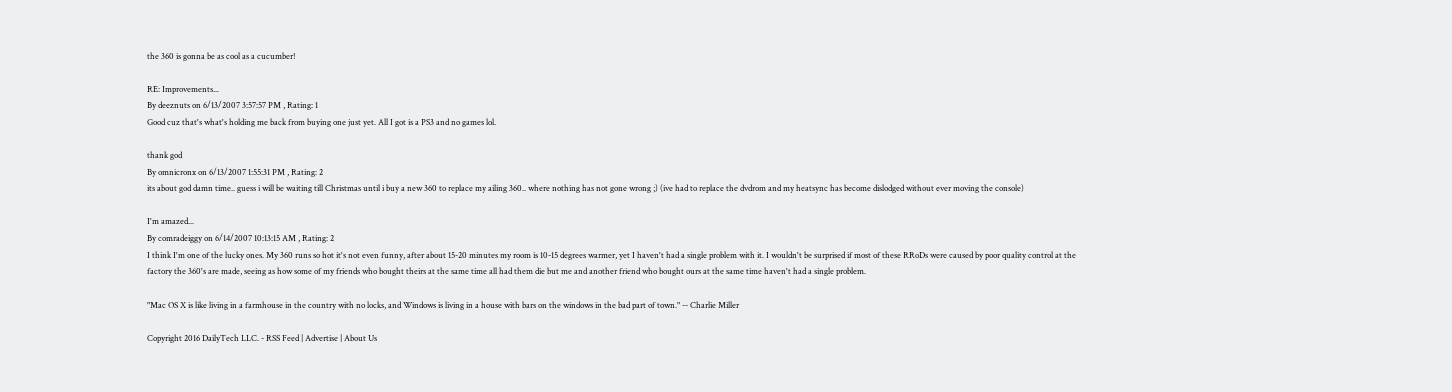the 360 is gonna be as cool as a cucumber!

RE: Improvements...
By deeznuts on 6/13/2007 3:57:57 PM , Rating: 1
Good cuz that's what's holding me back from buying one just yet. All I got is a PS3 and no games lol.

thank god
By omnicronx on 6/13/2007 1:55:31 PM , Rating: 2
its about god damn time.. guess i will be waiting till Christmas until i buy a new 360 to replace my ailing 360.. where nothing has not gone wrong ;) (ive had to replace the dvdrom and my heatsync has become dislodged without ever moving the console)

I'm amazed...
By comradeiggy on 6/14/2007 10:13:15 AM , Rating: 2
I think I'm one of the lucky ones. My 360 runs so hot it's not even funny, after about 15-20 minutes my room is 10-15 degrees warmer, yet I haven't had a single problem with it. I wouldn't be surprised if most of these RRoDs were caused by poor quality control at the factory the 360's are made, seeing as how some of my friends who bought theirs at the same time all had them die but me and another friend who bought ours at the same time haven't had a single problem.

"Mac OS X is like living in a farmhouse in the country with no locks, and Windows is living in a house with bars on the windows in the bad part of town." -- Charlie Miller

Copyright 2016 DailyTech LLC. - RSS Feed | Advertise | About Us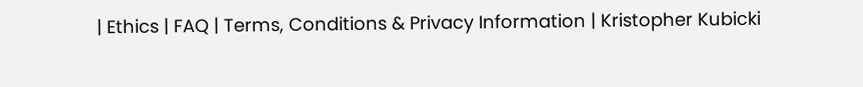| Ethics | FAQ | Terms, Conditions & Privacy Information | Kristopher Kubicki